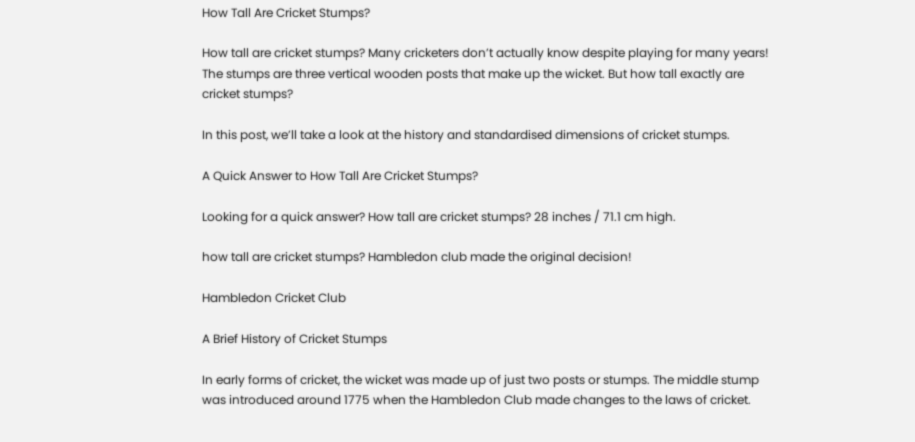How Tall Are Cricket Stumps?

How tall are cricket stumps? Many cricketers don’t actually know despite playing for many years! The stumps are three vertical wooden posts that make up the wicket. But how tall exactly are cricket stumps?

In this post, we’ll take a look at the history and standardised dimensions of cricket stumps.

A Quick Answer to How Tall Are Cricket Stumps?

Looking for a quick answer? How tall are cricket stumps? 28 inches / 71.1 cm high.

how tall are cricket stumps? Hambledon club made the original decision!

Hambledon Cricket Club

A Brief History of Cricket Stumps

In early forms of cricket, the wicket was made up of just two posts or stumps. The middle stump was introduced around 1775 when the Hambledon Club made changes to the laws of cricket.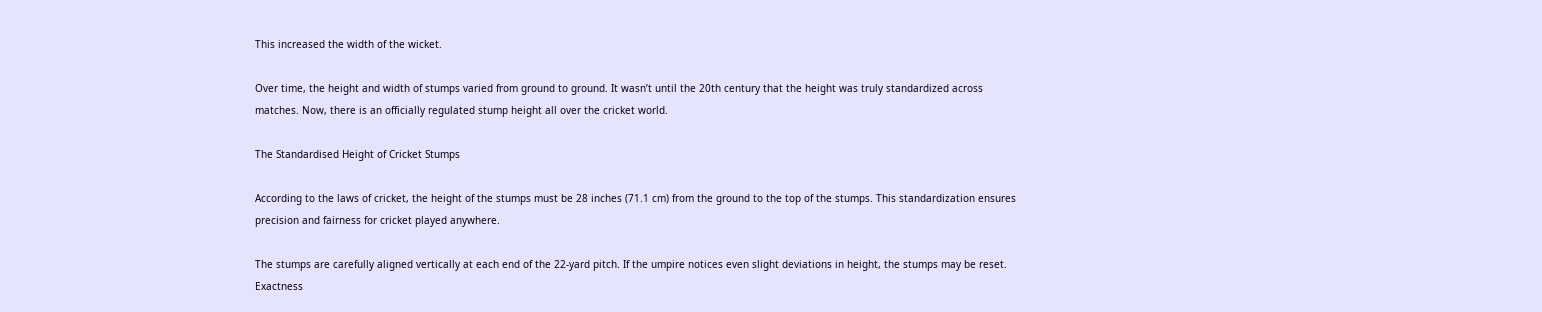This increased the width of the wicket.

Over time, the height and width of stumps varied from ground to ground. It wasn’t until the 20th century that the height was truly standardized across matches. Now, there is an officially regulated stump height all over the cricket world.

The Standardised Height of Cricket Stumps

According to the laws of cricket, the height of the stumps must be 28 inches (71.1 cm) from the ground to the top of the stumps. This standardization ensures precision and fairness for cricket played anywhere.

The stumps are carefully aligned vertically at each end of the 22-yard pitch. If the umpire notices even slight deviations in height, the stumps may be reset. Exactness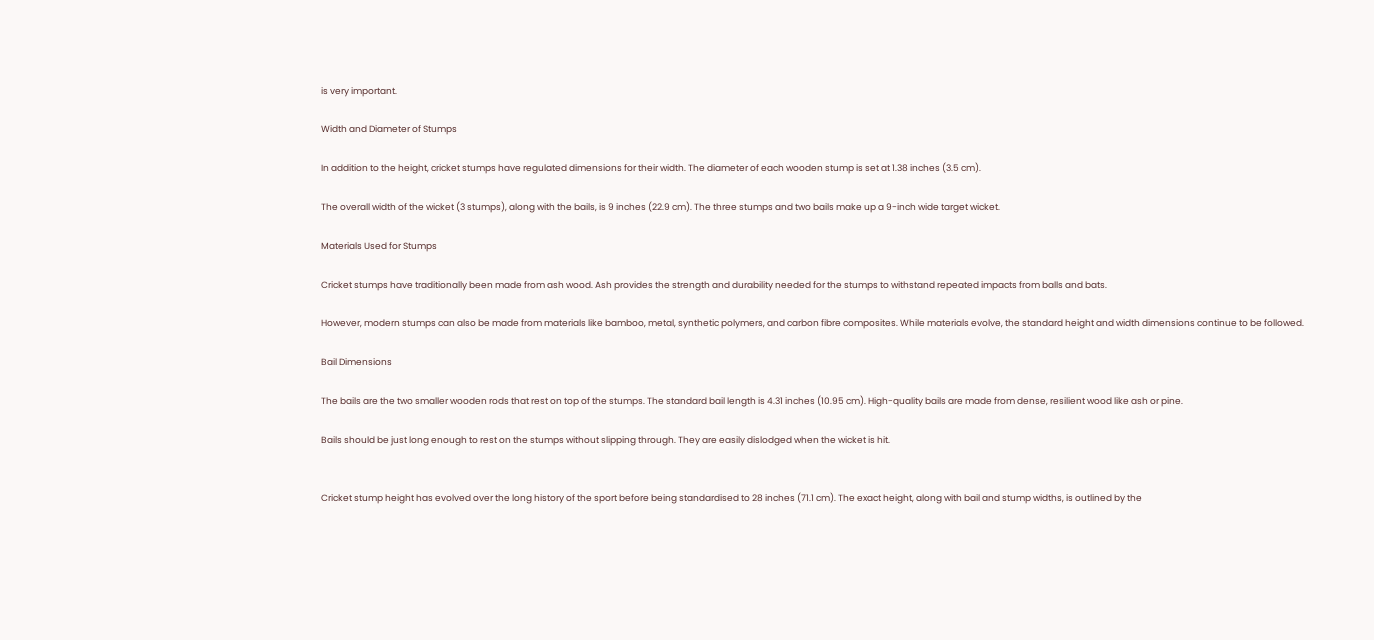is very important.

Width and Diameter of Stumps

In addition to the height, cricket stumps have regulated dimensions for their width. The diameter of each wooden stump is set at 1.38 inches (3.5 cm).

The overall width of the wicket (3 stumps), along with the bails, is 9 inches (22.9 cm). The three stumps and two bails make up a 9-inch wide target wicket.

Materials Used for Stumps

Cricket stumps have traditionally been made from ash wood. Ash provides the strength and durability needed for the stumps to withstand repeated impacts from balls and bats.

However, modern stumps can also be made from materials like bamboo, metal, synthetic polymers, and carbon fibre composites. While materials evolve, the standard height and width dimensions continue to be followed.

Bail Dimensions

The bails are the two smaller wooden rods that rest on top of the stumps. The standard bail length is 4.31 inches (10.95 cm). High-quality bails are made from dense, resilient wood like ash or pine.

Bails should be just long enough to rest on the stumps without slipping through. They are easily dislodged when the wicket is hit.


Cricket stump height has evolved over the long history of the sport before being standardised to 28 inches (71.1 cm). The exact height, along with bail and stump widths, is outlined by the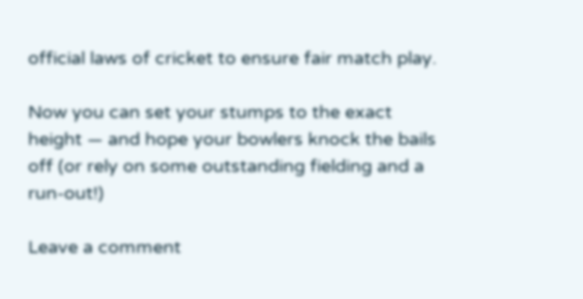official laws of cricket to ensure fair match play.

Now you can set your stumps to the exact height — and hope your bowlers knock the bails off (or rely on some outstanding fielding and a run-out!)

Leave a comment